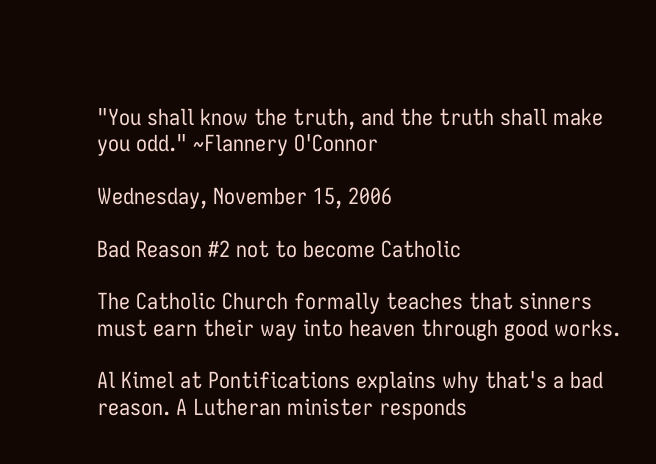"You shall know the truth, and the truth shall make you odd." ~Flannery O'Connor

Wednesday, November 15, 2006

Bad Reason #2 not to become Catholic

The Catholic Church formally teaches that sinners must earn their way into heaven through good works.

Al Kimel at Pontifications explains why that's a bad reason. A Lutheran minister responds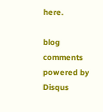here.

blog comments powered by Disqus